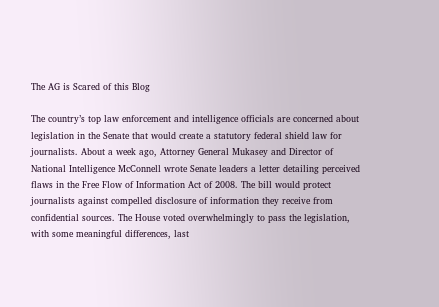The AG is Scared of this Blog

The country’s top law enforcement and intelligence officials are concerned about legislation in the Senate that would create a statutory federal shield law for journalists. About a week ago, Attorney General Mukasey and Director of National Intelligence McConnell wrote Senate leaders a letter detailing perceived flaws in the Free Flow of Information Act of 2008. The bill would protect journalists against compelled disclosure of information they receive from confidential sources. The House voted overwhelmingly to pass the legislation, with some meaningful differences, last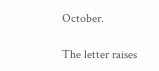October.

The letter raises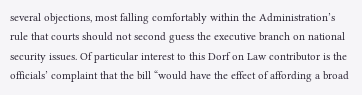several objections, most falling comfortably within the Administration’s rule that courts should not second guess the executive branch on national security issues. Of particular interest to this Dorf on Law contributor is the officials’ complaint that the bill “would have the effect of affording a broad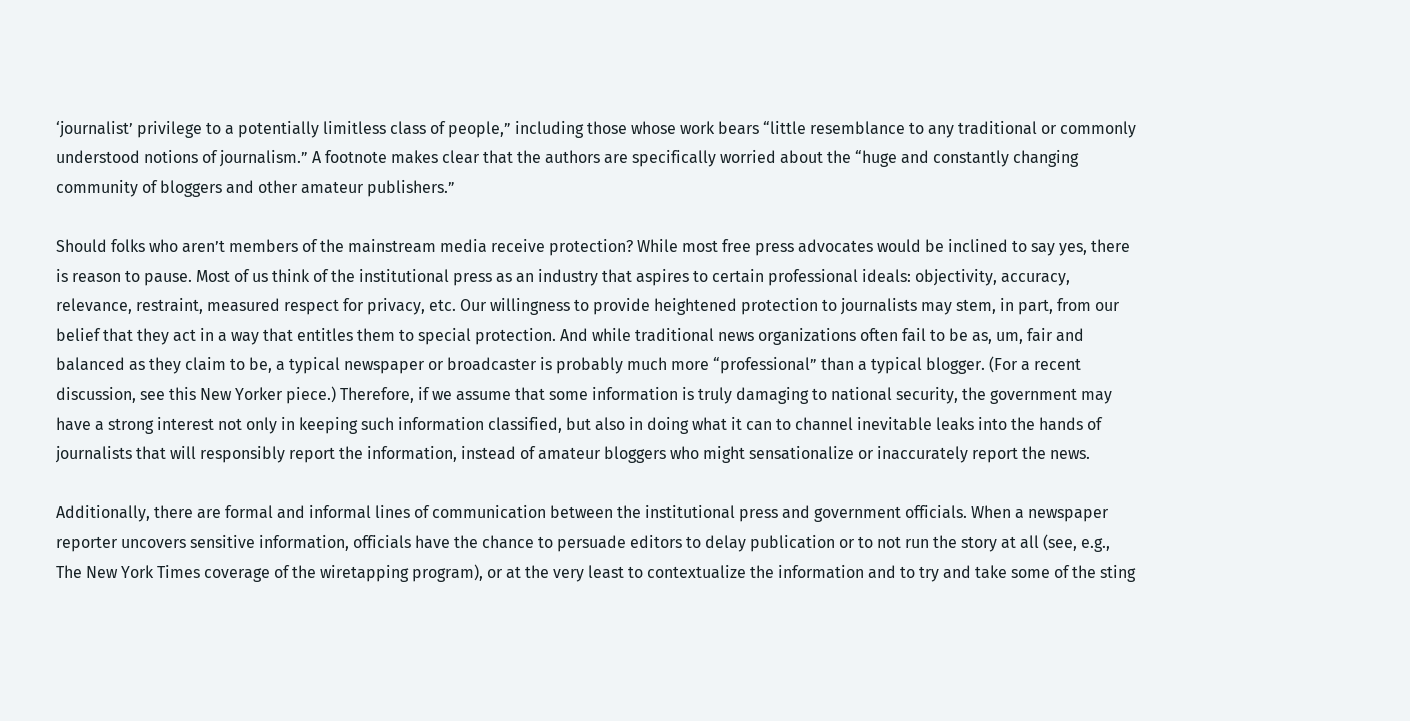‘journalist’ privilege to a potentially limitless class of people,” including those whose work bears “little resemblance to any traditional or commonly understood notions of journalism.” A footnote makes clear that the authors are specifically worried about the “huge and constantly changing community of bloggers and other amateur publishers.”

Should folks who aren’t members of the mainstream media receive protection? While most free press advocates would be inclined to say yes, there is reason to pause. Most of us think of the institutional press as an industry that aspires to certain professional ideals: objectivity, accuracy, relevance, restraint, measured respect for privacy, etc. Our willingness to provide heightened protection to journalists may stem, in part, from our belief that they act in a way that entitles them to special protection. And while traditional news organizations often fail to be as, um, fair and balanced as they claim to be, a typical newspaper or broadcaster is probably much more “professional” than a typical blogger. (For a recent discussion, see this New Yorker piece.) Therefore, if we assume that some information is truly damaging to national security, the government may have a strong interest not only in keeping such information classified, but also in doing what it can to channel inevitable leaks into the hands of journalists that will responsibly report the information, instead of amateur bloggers who might sensationalize or inaccurately report the news.

Additionally, there are formal and informal lines of communication between the institutional press and government officials. When a newspaper reporter uncovers sensitive information, officials have the chance to persuade editors to delay publication or to not run the story at all (see, e.g., The New York Times coverage of the wiretapping program), or at the very least to contextualize the information and to try and take some of the sting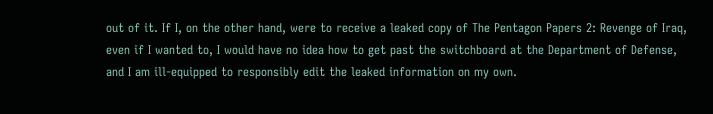out of it. If I, on the other hand, were to receive a leaked copy of The Pentagon Papers 2: Revenge of Iraq, even if I wanted to, I would have no idea how to get past the switchboard at the Department of Defense, and I am ill-equipped to responsibly edit the leaked information on my own.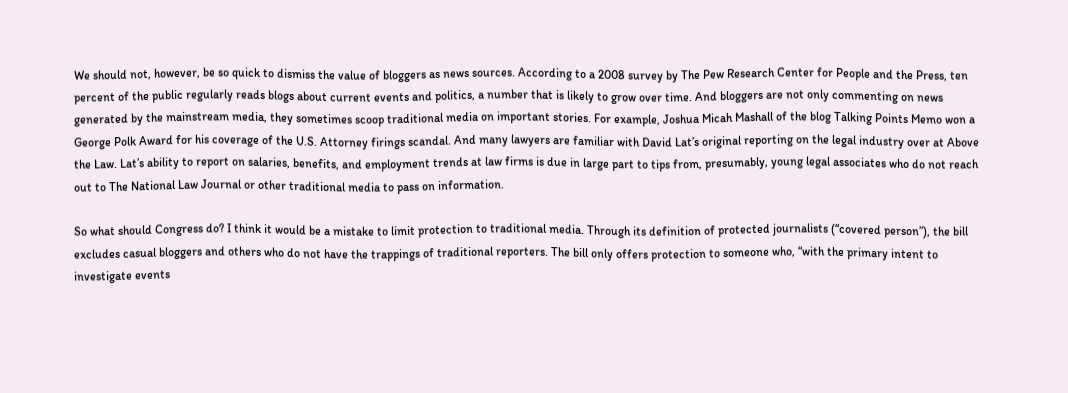We should not, however, be so quick to dismiss the value of bloggers as news sources. According to a 2008 survey by The Pew Research Center for People and the Press, ten percent of the public regularly reads blogs about current events and politics, a number that is likely to grow over time. And bloggers are not only commenting on news generated by the mainstream media, they sometimes scoop traditional media on important stories. For example, Joshua Micah Mashall of the blog Talking Points Memo won a George Polk Award for his coverage of the U.S. Attorney firings scandal. And many lawyers are familiar with David Lat’s original reporting on the legal industry over at Above the Law. Lat’s ability to report on salaries, benefits, and employment trends at law firms is due in large part to tips from, presumably, young legal associates who do not reach out to The National Law Journal or other traditional media to pass on information.

So what should Congress do? I think it would be a mistake to limit protection to traditional media. Through its definition of protected journalists (“covered person”), the bill excludes casual bloggers and others who do not have the trappings of traditional reporters. The bill only offers protection to someone who, “with the primary intent to investigate events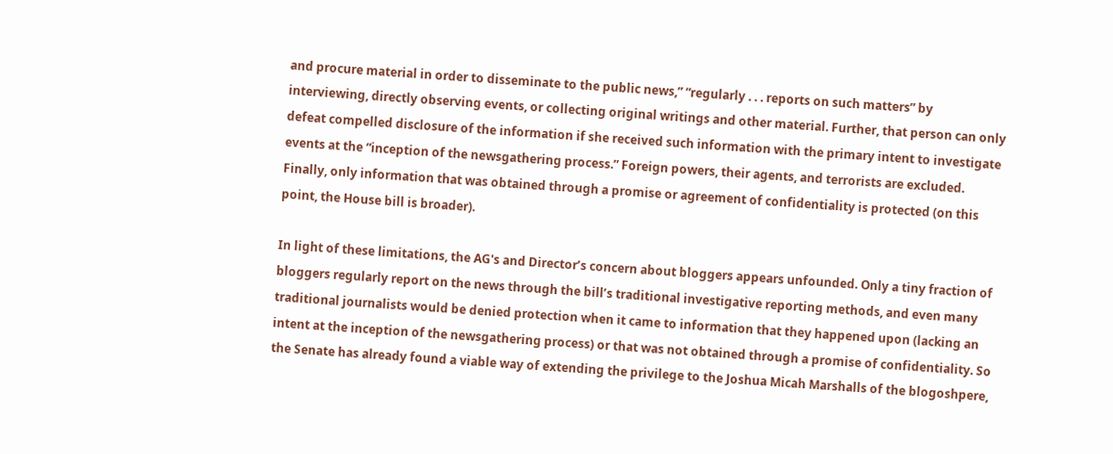and procure material in order to disseminate to the public news,” “regularly . . . reports on such matters” by interviewing, directly observing events, or collecting original writings and other material. Further, that person can only defeat compelled disclosure of the information if she received such information with the primary intent to investigate events at the “inception of the newsgathering process.” Foreign powers, their agents, and terrorists are excluded. Finally, only information that was obtained through a promise or agreement of confidentiality is protected (on this point, the House bill is broader).

In light of these limitations, the AG's and Director’s concern about bloggers appears unfounded. Only a tiny fraction of bloggers regularly report on the news through the bill’s traditional investigative reporting methods, and even many traditional journalists would be denied protection when it came to information that they happened upon (lacking an intent at the inception of the newsgathering process) or that was not obtained through a promise of confidentiality. So the Senate has already found a viable way of extending the privilege to the Joshua Micah Marshalls of the blogoshpere,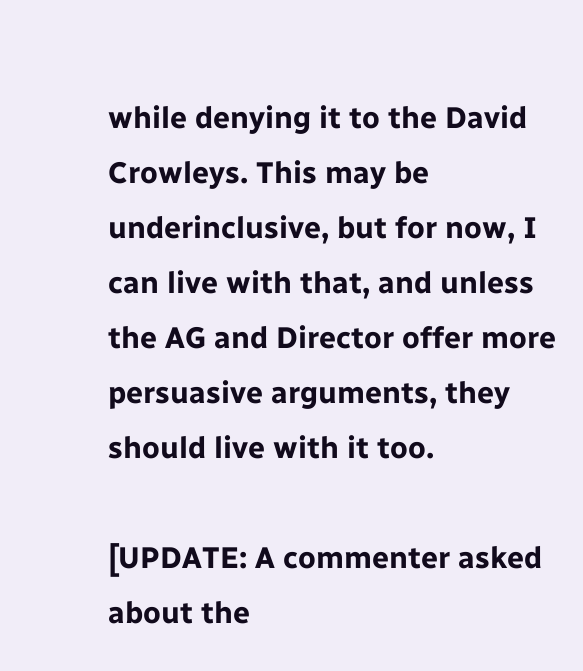while denying it to the David Crowleys. This may be underinclusive, but for now, I can live with that, and unless the AG and Director offer more persuasive arguments, they should live with it too.

[UPDATE: A commenter asked about the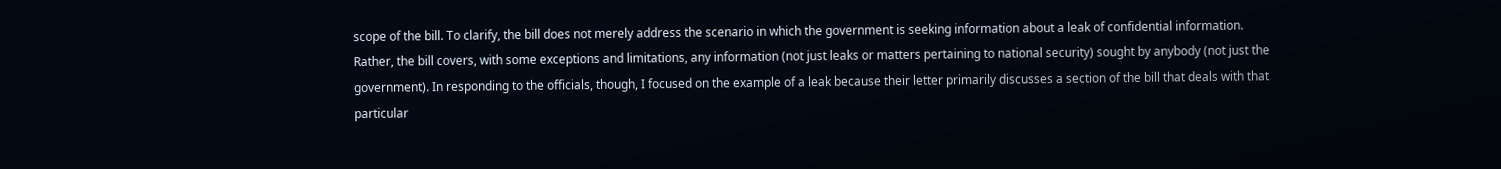scope of the bill. To clarify, the bill does not merely address the scenario in which the government is seeking information about a leak of confidential information. Rather, the bill covers, with some exceptions and limitations, any information (not just leaks or matters pertaining to national security) sought by anybody (not just the government). In responding to the officials, though, I focused on the example of a leak because their letter primarily discusses a section of the bill that deals with that particular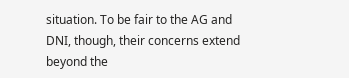situation. To be fair to the AG and DNI, though, their concerns extend beyond the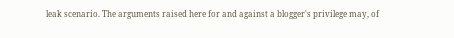leak scenario. The arguments raised here for and against a blogger's privilege may, of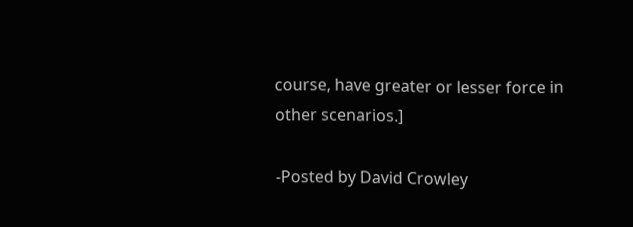course, have greater or lesser force in other scenarios.]

-Posted by David Crowley